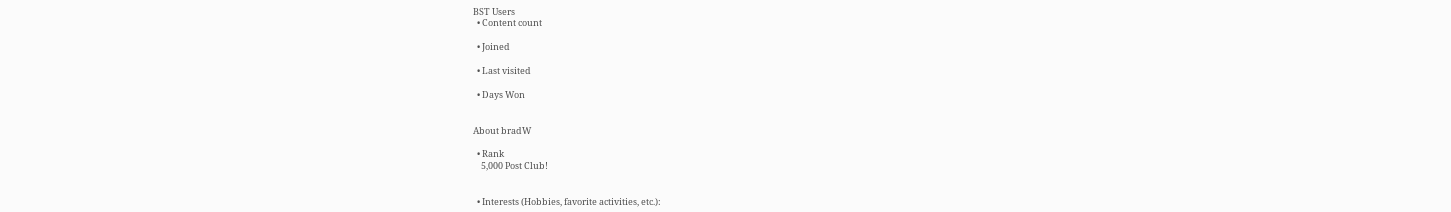BST Users
  • Content count

  • Joined

  • Last visited

  • Days Won


About bradW

  • Rank
    5,000 Post Club!


  • Interests (Hobbies, favorite activities, etc.):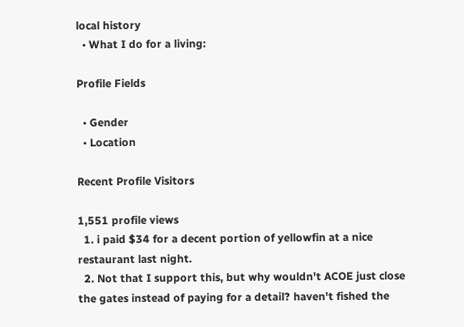local history
  • What I do for a living:

Profile Fields

  • Gender
  • Location

Recent Profile Visitors

1,551 profile views
  1. i paid $34 for a decent portion of yellowfin at a nice restaurant last night.
  2. Not that I support this, but why wouldn't ACOE just close the gates instead of paying for a detail? haven't fished the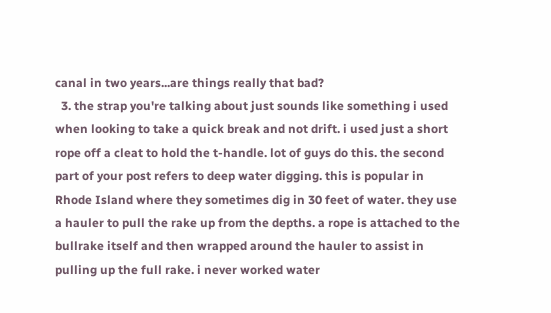canal in two years...are things really that bad?
  3. the strap you're talking about just sounds like something i used when looking to take a quick break and not drift. i used just a short rope off a cleat to hold the t-handle. lot of guys do this. the second part of your post refers to deep water digging. this is popular in Rhode Island where they sometimes dig in 30 feet of water. they use a hauler to pull the rake up from the depths. a rope is attached to the bullrake itself and then wrapped around the hauler to assist in pulling up the full rake. i never worked water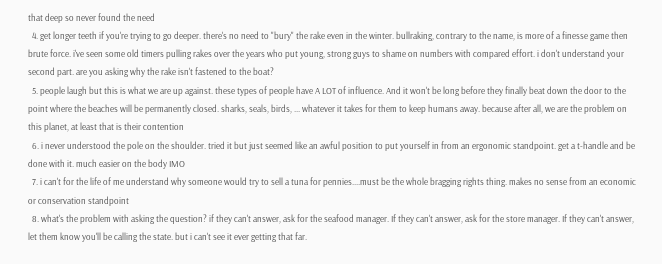that deep so never found the need
  4. get longer teeth if you're trying to go deeper. there's no need to "bury" the rake even in the winter. bullraking, contrary to the name, is more of a finesse game then brute force. i've seen some old timers pulling rakes over the years who put young, strong guys to shame on numbers with compared effort. i don't understand your second part. are you asking why the rake isn't fastened to the boat?
  5. people laugh but this is what we are up against. these types of people have A LOT of influence. And it won't be long before they finally beat down the door to the point where the beaches will be permanently closed. sharks, seals, birds, ... whatever it takes for them to keep humans away. because after all, we are the problem on this planet, at least that is their contention
  6. i never understood the pole on the shoulder. tried it but just seemed like an awful position to put yourself in from an ergonomic standpoint. get a t-handle and be done with it. much easier on the body IMO
  7. i can't for the life of me understand why someone would try to sell a tuna for pennies....must be the whole bragging rights thing. makes no sense from an economic or conservation standpoint
  8. what's the problem with asking the question? if they can't answer, ask for the seafood manager. If they can't answer, ask for the store manager. If they can't answer, let them know you'll be calling the state. but i can't see it ever getting that far.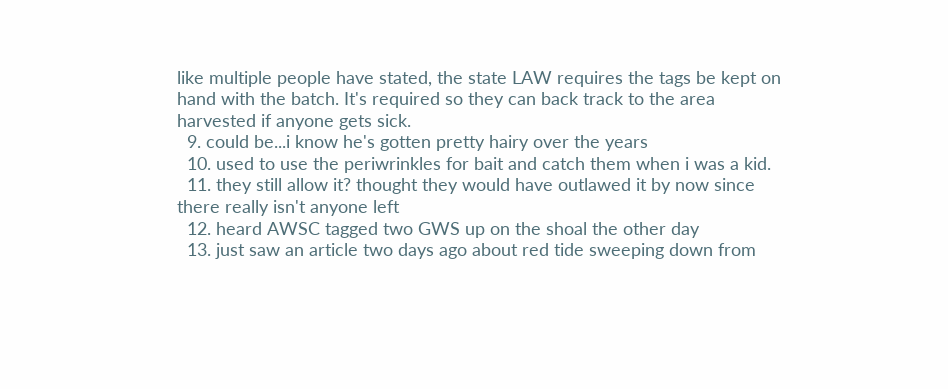like multiple people have stated, the state LAW requires the tags be kept on hand with the batch. It's required so they can back track to the area harvested if anyone gets sick.
  9. could be...i know he's gotten pretty hairy over the years
  10. used to use the periwrinkles for bait and catch them when i was a kid.
  11. they still allow it? thought they would have outlawed it by now since there really isn't anyone left
  12. heard AWSC tagged two GWS up on the shoal the other day
  13. just saw an article two days ago about red tide sweeping down from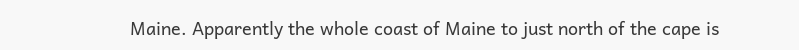Maine. Apparently the whole coast of Maine to just north of the cape is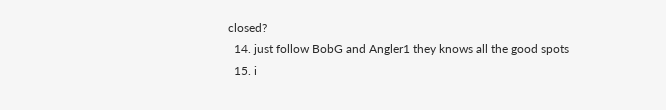closed?
  14. just follow BobG and Angler1 they knows all the good spots
  15. i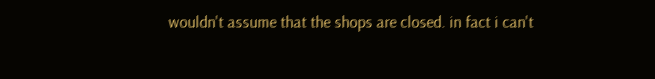wouldn't assume that the shops are closed. in fact i can't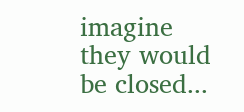imagine they would be closed...